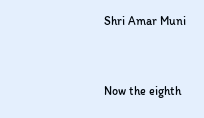Shri Amar Muni



Now the eighth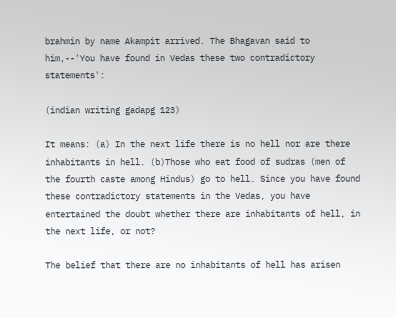brahmin by name Akampit arrived. The Bhagavan said to him,--'You have found in Vedas these two contradictory statements':

(indian writing gadapg 123)

It means: (a) In the next life there is no hell nor are there inhabitants in hell. (b)Those who eat food of sudras (men of the fourth caste among Hindus) go to hell. Since you have found these contradictory statements in the Vedas, you have entertained the doubt whether there are inhabitants of hell, in the next life, or not?

The belief that there are no inhabitants of hell has arisen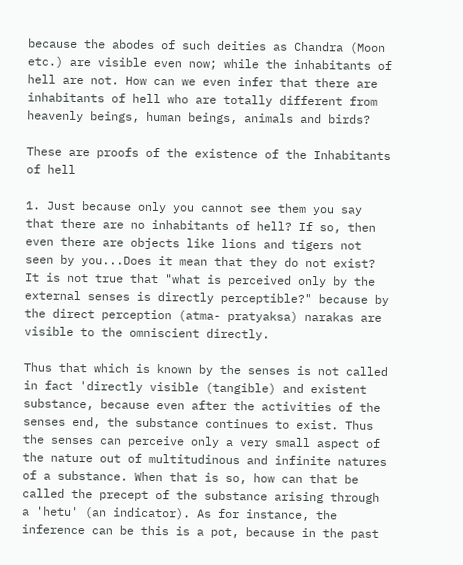because the abodes of such deities as Chandra (Moon etc.) are visible even now; while the inhabitants of hell are not. How can we even infer that there are inhabitants of hell who are totally different from heavenly beings, human beings, animals and birds?

These are proofs of the existence of the Inhabitants of hell

1. Just because only you cannot see them you say that there are no inhabitants of hell? If so, then even there are objects like lions and tigers not seen by you...Does it mean that they do not exist? It is not true that "what is perceived only by the external senses is directly perceptible?" because by the direct perception (atma- pratyaksa) narakas are visible to the omniscient directly.

Thus that which is known by the senses is not called in fact 'directly visible (tangible) and existent substance, because even after the activities of the senses end, the substance continues to exist. Thus the senses can perceive only a very small aspect of the nature out of multitudinous and infinite natures of a substance. When that is so, how can that be called the precept of the substance arising through a 'hetu' (an indicator). As for instance, the inference can be this is a pot, because in the past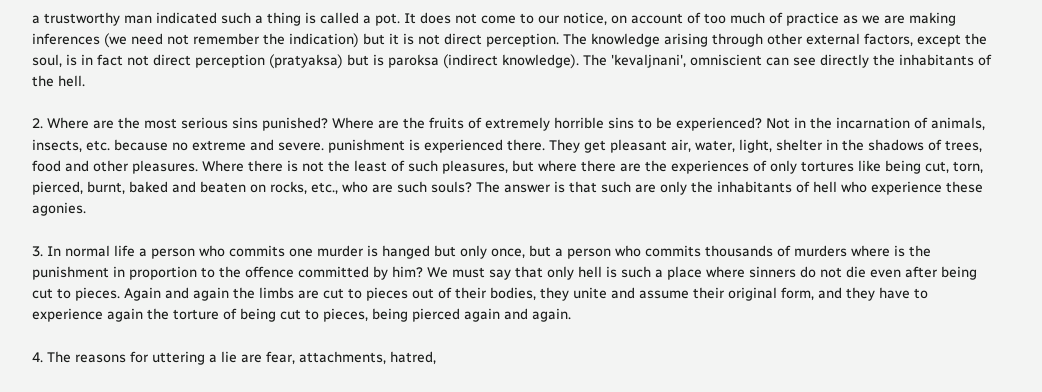a trustworthy man indicated such a thing is called a pot. It does not come to our notice, on account of too much of practice as we are making inferences (we need not remember the indication) but it is not direct perception. The knowledge arising through other external factors, except the soul, is in fact not direct perception (pratyaksa) but is paroksa (indirect knowledge). The 'kevaljnani', omniscient can see directly the inhabitants of the hell.

2. Where are the most serious sins punished? Where are the fruits of extremely horrible sins to be experienced? Not in the incarnation of animals, insects, etc. because no extreme and severe. punishment is experienced there. They get pleasant air, water, light, shelter in the shadows of trees, food and other pleasures. Where there is not the least of such pleasures, but where there are the experiences of only tortures like being cut, torn, pierced, burnt, baked and beaten on rocks, etc., who are such souls? The answer is that such are only the inhabitants of hell who experience these agonies.

3. In normal life a person who commits one murder is hanged but only once, but a person who commits thousands of murders where is the punishment in proportion to the offence committed by him? We must say that only hell is such a place where sinners do not die even after being cut to pieces. Again and again the limbs are cut to pieces out of their bodies, they unite and assume their original form, and they have to experience again the torture of being cut to pieces, being pierced again and again.

4. The reasons for uttering a lie are fear, attachments, hatred,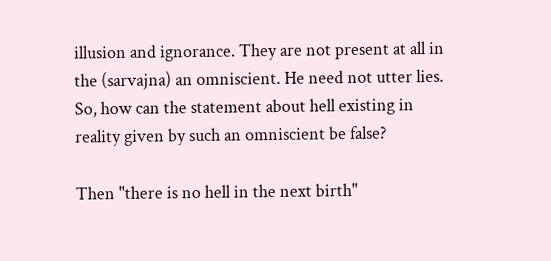illusion and ignorance. They are not present at all in the (sarvajna) an omniscient. He need not utter lies. So, how can the statement about hell existing in reality given by such an omniscient be false?

Then "there is no hell in the next birth"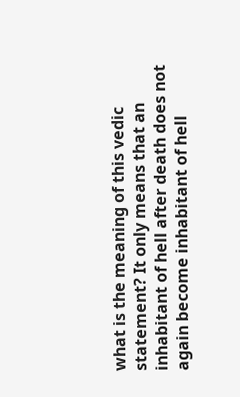what is the meaning of this vedic statement? It only means that an inhabitant of hell after death does not again become inhabitant of hell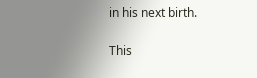in his next birth.

This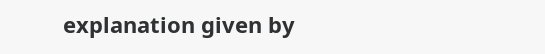explanation given by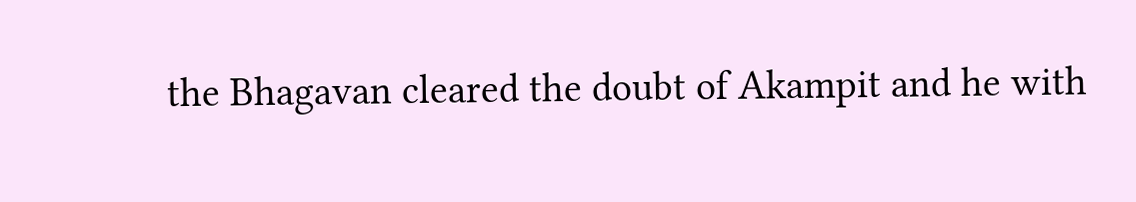the Bhagavan cleared the doubt of Akampit and he with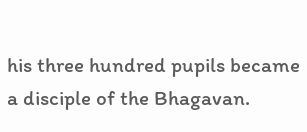his three hundred pupils became a disciple of the Bhagavan.